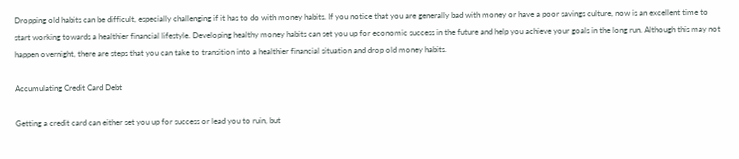Dropping old habits can be difficult, especially challenging if it has to do with money habits. If you notice that you are generally bad with money or have a poor savings culture, now is an excellent time to start working towards a healthier financial lifestyle. Developing healthy money habits can set you up for economic success in the future and help you achieve your goals in the long run. Although this may not happen overnight, there are steps that you can take to transition into a healthier financial situation and drop old money habits.

Accumulating Credit Card Debt

Getting a credit card can either set you up for success or lead you to ruin, but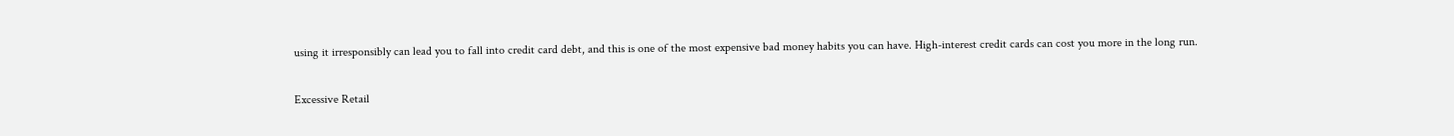using it irresponsibly can lead you to fall into credit card debt, and this is one of the most expensive bad money habits you can have. High-interest credit cards can cost you more in the long run.

Excessive Retail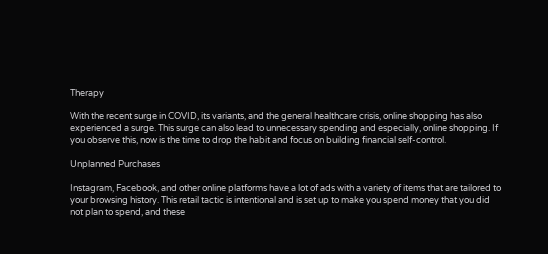Therapy

With the recent surge in COVID, its variants, and the general healthcare crisis, online shopping has also experienced a surge. This surge can also lead to unnecessary spending and especially, online shopping. If you observe this, now is the time to drop the habit and focus on building financial self-control.

Unplanned Purchases

Instagram, Facebook, and other online platforms have a lot of ads with a variety of items that are tailored to your browsing history. This retail tactic is intentional and is set up to make you spend money that you did not plan to spend, and these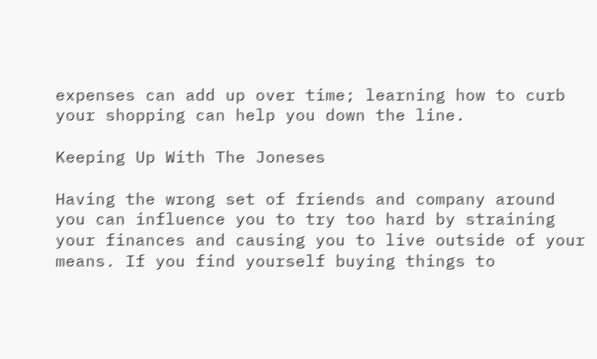expenses can add up over time; learning how to curb your shopping can help you down the line.

Keeping Up With The Joneses

Having the wrong set of friends and company around you can influence you to try too hard by straining your finances and causing you to live outside of your means. If you find yourself buying things to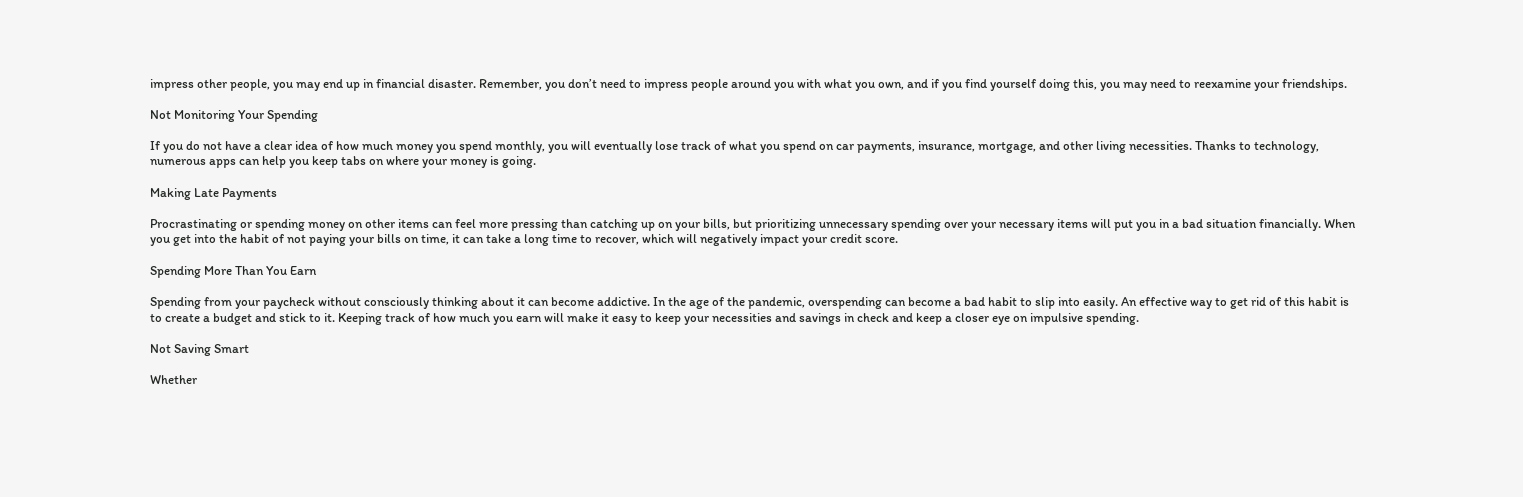impress other people, you may end up in financial disaster. Remember, you don’t need to impress people around you with what you own, and if you find yourself doing this, you may need to reexamine your friendships.

Not Monitoring Your Spending

If you do not have a clear idea of how much money you spend monthly, you will eventually lose track of what you spend on car payments, insurance, mortgage, and other living necessities. Thanks to technology, numerous apps can help you keep tabs on where your money is going.

Making Late Payments

Procrastinating or spending money on other items can feel more pressing than catching up on your bills, but prioritizing unnecessary spending over your necessary items will put you in a bad situation financially. When you get into the habit of not paying your bills on time, it can take a long time to recover, which will negatively impact your credit score.

Spending More Than You Earn

Spending from your paycheck without consciously thinking about it can become addictive. In the age of the pandemic, overspending can become a bad habit to slip into easily. An effective way to get rid of this habit is to create a budget and stick to it. Keeping track of how much you earn will make it easy to keep your necessities and savings in check and keep a closer eye on impulsive spending.

Not Saving Smart

Whether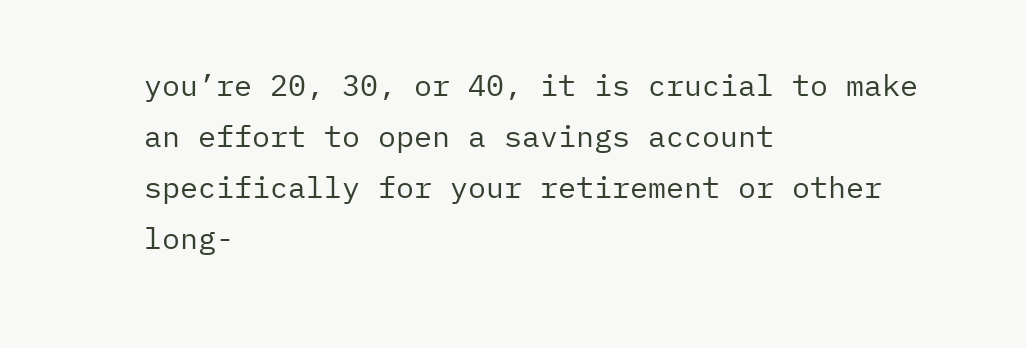you’re 20, 30, or 40, it is crucial to make an effort to open a savings account specifically for your retirement or other long-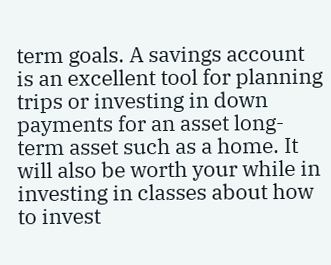term goals. A savings account is an excellent tool for planning trips or investing in down payments for an asset long-term asset such as a home. It will also be worth your while in investing in classes about how to invest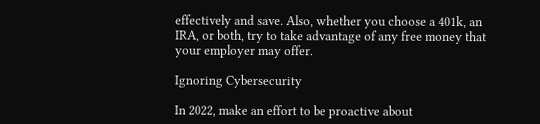effectively and save. Also, whether you choose a 401k, an IRA, or both, try to take advantage of any free money that your employer may offer.

Ignoring Cybersecurity

In 2022, make an effort to be proactive about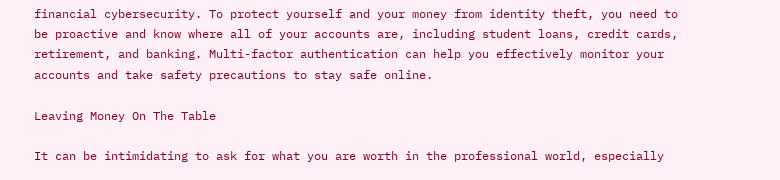financial cybersecurity. To protect yourself and your money from identity theft, you need to be proactive and know where all of your accounts are, including student loans, credit cards, retirement, and banking. Multi-factor authentication can help you effectively monitor your accounts and take safety precautions to stay safe online.

Leaving Money On The Table

It can be intimidating to ask for what you are worth in the professional world, especially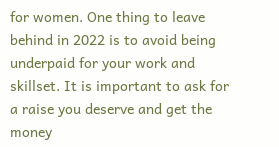for women. One thing to leave behind in 2022 is to avoid being underpaid for your work and skillset. It is important to ask for a raise you deserve and get the money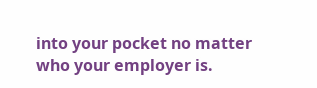into your pocket no matter who your employer is.